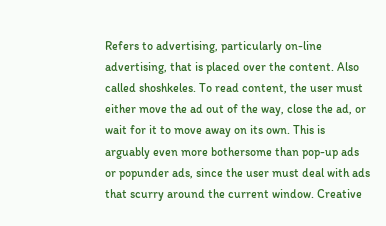Refers to advertising, particularly on-line advertising, that is placed over the content. Also called shoshkeles. To read content, the user must either move the ad out of the way, close the ad, or wait for it to move away on its own. This is arguably even more bothersome than pop-up ads or popunder ads, since the user must deal with ads that scurry around the current window. Creative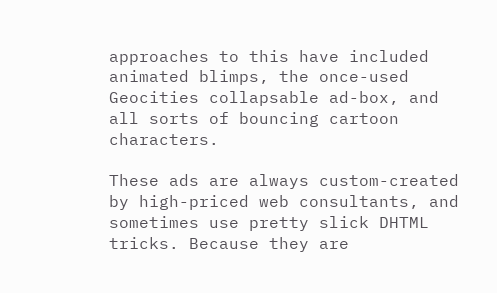approaches to this have included animated blimps, the once-used Geocities collapsable ad-box, and all sorts of bouncing cartoon characters.

These ads are always custom-created by high-priced web consultants, and sometimes use pretty slick DHTML tricks. Because they are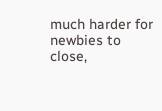much harder for newbies to close,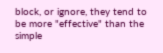block, or ignore, they tend to be more "effective" than the simple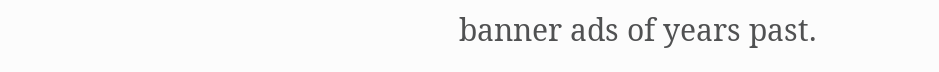banner ads of years past.